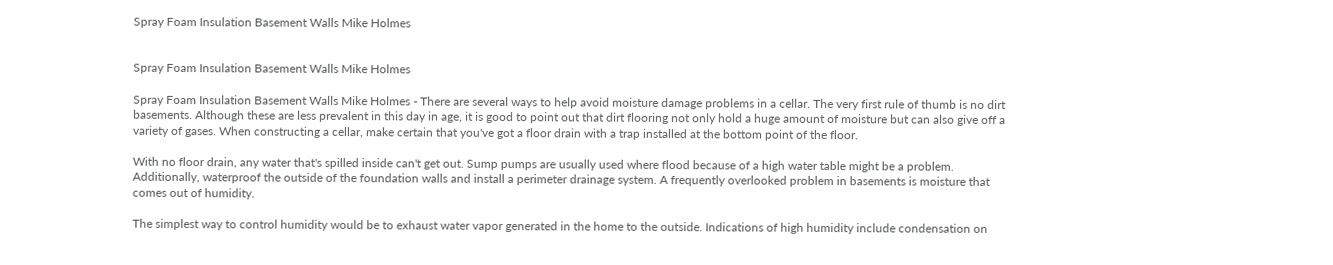Spray Foam Insulation Basement Walls Mike Holmes


Spray Foam Insulation Basement Walls Mike Holmes

Spray Foam Insulation Basement Walls Mike Holmes - There are several ways to help avoid moisture damage problems in a cellar. The very first rule of thumb is no dirt basements. Although these are less prevalent in this day in age, it is good to point out that dirt flooring not only hold a huge amount of moisture but can also give off a variety of gases. When constructing a cellar, make certain that you've got a floor drain with a trap installed at the bottom point of the floor.

With no floor drain, any water that's spilled inside can't get out. Sump pumps are usually used where flood because of a high water table might be a problem. Additionally, waterproof the outside of the foundation walls and install a perimeter drainage system. A frequently overlooked problem in basements is moisture that comes out of humidity.

The simplest way to control humidity would be to exhaust water vapor generated in the home to the outside. Indications of high humidity include condensation on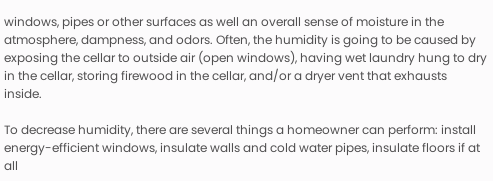windows, pipes or other surfaces as well an overall sense of moisture in the atmosphere, dampness, and odors. Often, the humidity is going to be caused by exposing the cellar to outside air (open windows), having wet laundry hung to dry in the cellar, storing firewood in the cellar, and/or a dryer vent that exhausts inside.

To decrease humidity, there are several things a homeowner can perform: install energy-efficient windows, insulate walls and cold water pipes, insulate floors if at all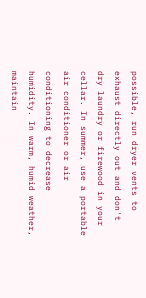possible, run dryer vents to exhaust directly out and don't dry laundry or firewood in your cellar. In summer, use a portable air conditioner or air conditioning to decrease humidity. In warm, humid weather, maintain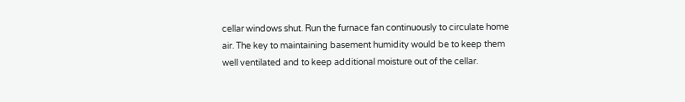cellar windows shut. Run the furnace fan continuously to circulate home air. The key to maintaining basement humidity would be to keep them well ventilated and to keep additional moisture out of the cellar.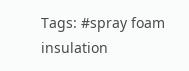Tags: #spray foam insulation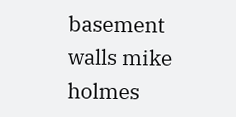basement walls mike holmes